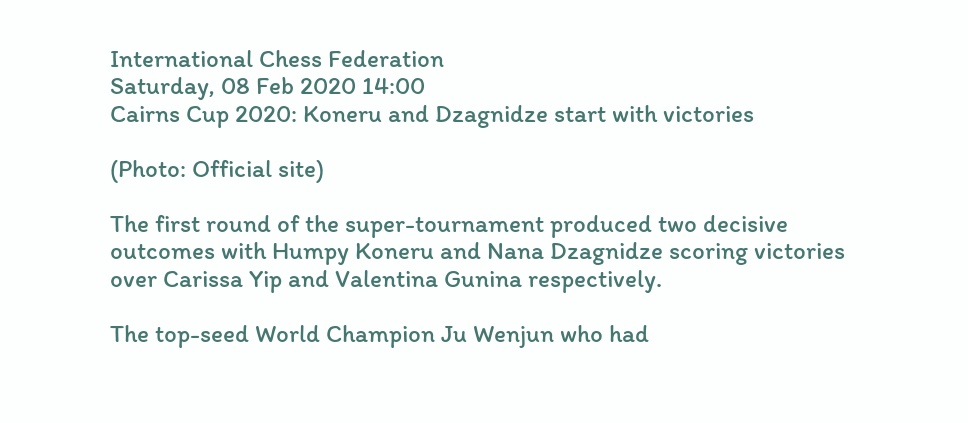International Chess Federation
Saturday, 08 Feb 2020 14:00
Cairns Cup 2020: Koneru and Dzagnidze start with victories

(Photo: Official site)

The first round of the super-tournament produced two decisive outcomes with Humpy Koneru and Nana Dzagnidze scoring victories over Carissa Yip and Valentina Gunina respectively.

The top-seed World Champion Ju Wenjun who had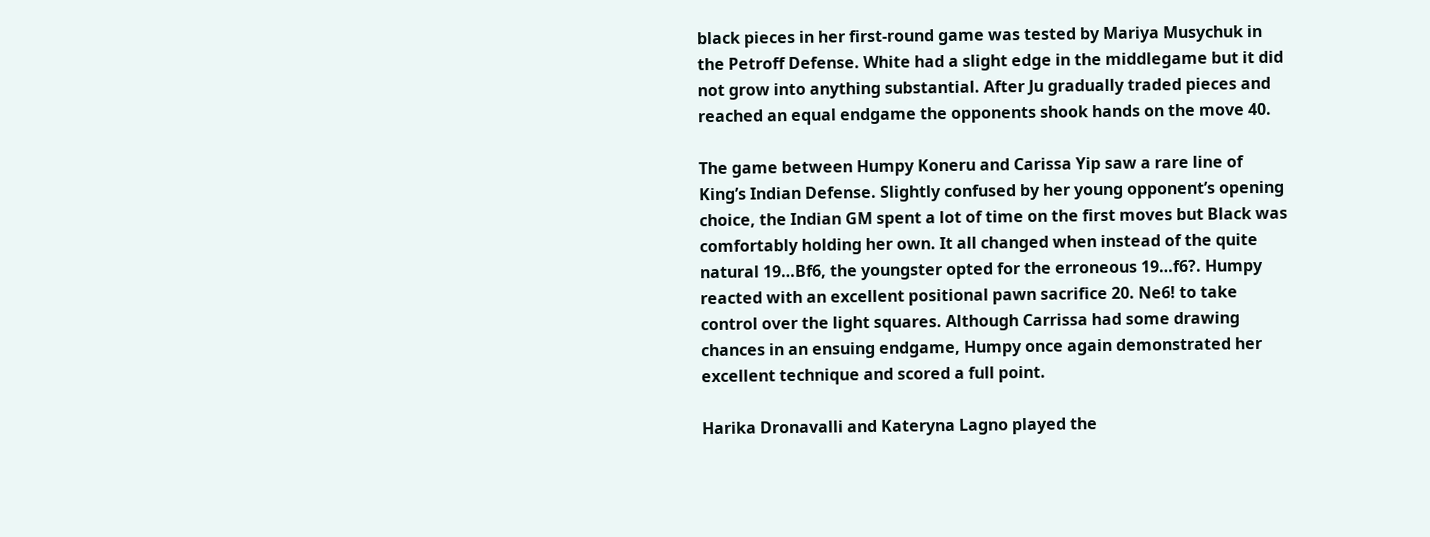black pieces in her first-round game was tested by Mariya Musychuk in the Petroff Defense. White had a slight edge in the middlegame but it did not grow into anything substantial. After Ju gradually traded pieces and reached an equal endgame the opponents shook hands on the move 40.

The game between Humpy Koneru and Carissa Yip saw a rare line of King’s Indian Defense. Slightly confused by her young opponent’s opening choice, the Indian GM spent a lot of time on the first moves but Black was comfortably holding her own. It all changed when instead of the quite natural 19…Bf6, the youngster opted for the erroneous 19…f6?. Humpy reacted with an excellent positional pawn sacrifice 20. Ne6! to take control over the light squares. Although Carrissa had some drawing chances in an ensuing endgame, Humpy once again demonstrated her excellent technique and scored a full point.

Harika Dronavalli and Kateryna Lagno played the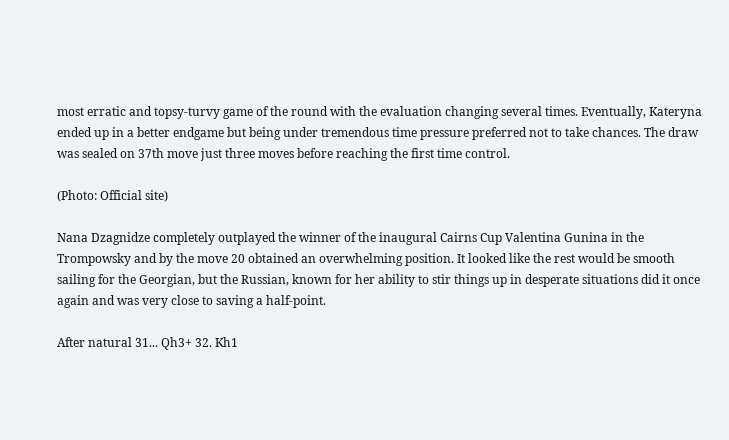most erratic and topsy-turvy game of the round with the evaluation changing several times. Eventually, Kateryna ended up in a better endgame but being under tremendous time pressure preferred not to take chances. The draw was sealed on 37th move just three moves before reaching the first time control.

(Photo: Official site)

Nana Dzagnidze completely outplayed the winner of the inaugural Cairns Cup Valentina Gunina in the Trompowsky and by the move 20 obtained an overwhelming position. It looked like the rest would be smooth sailing for the Georgian, but the Russian, known for her ability to stir things up in desperate situations did it once again and was very close to saving a half-point.

After natural 31... Qh3+ 32. Kh1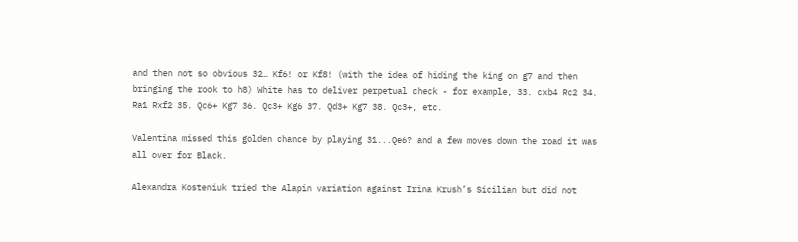and then not so obvious 32… Kf6! or Kf8! (with the idea of hiding the king on g7 and then bringing the rook to h8) White has to deliver perpetual check - for example, 33. cxb4 Rc2 34. Ra1 Rxf2 35. Qc6+ Kg7 36. Qc3+ Kg6 37. Qd3+ Kg7 38. Qc3+, etc.

Valentina missed this golden chance by playing 31...Qe6? and a few moves down the road it was all over for Black.

Alexandra Kosteniuk tried the Alapin variation against Irina Krush’s Sicilian but did not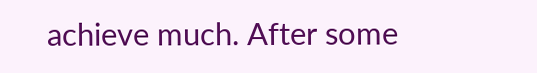achieve much. After some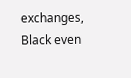exchanges, Black even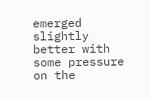emerged slightly better with some pressure on the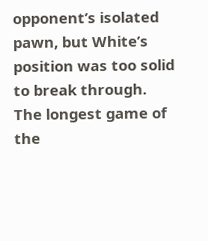opponent’s isolated pawn, but White’s position was too solid to break through. The longest game of the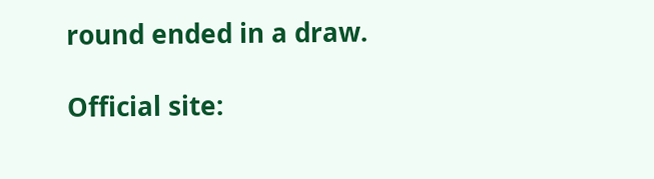round ended in a draw.

Official site: